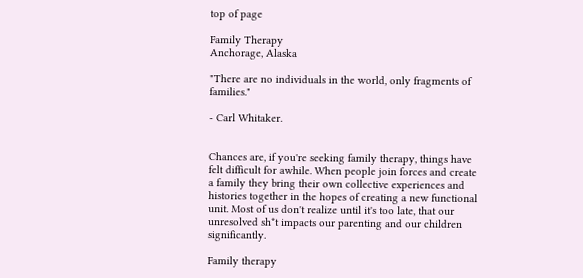top of page

Family Therapy
Anchorage, Alaska

"There are no individuals in the world, only fragments of families."

- Carl Whitaker.


Chances are, if you're seeking family therapy, things have felt difficult for awhile. When people join forces and create a family they bring their own collective experiences and histories together in the hopes of creating a new functional unit. Most of us don't realize until it's too late, that our unresolved sh*t impacts our parenting and our children significantly.

Family therapy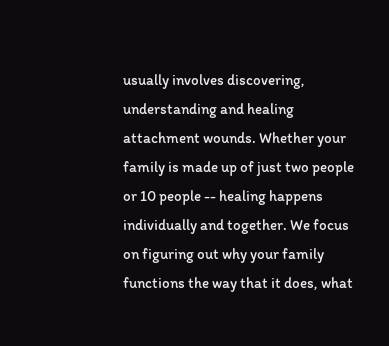usually involves discovering, understanding and healing attachment wounds. Whether your family is made up of just two people or 10 people -- healing happens individually and together. We focus on figuring out why your family functions the way that it does, what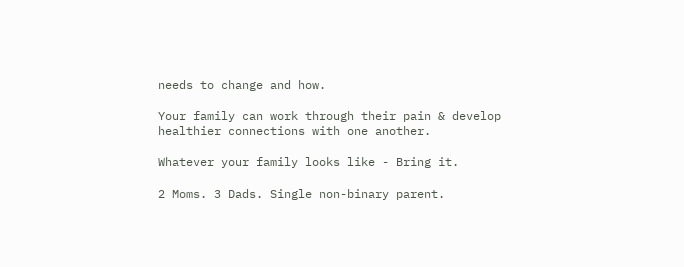needs to change and how.

Your family can work through their pain & develop healthier connections with one another.

Whatever your family looks like - Bring it.

2 Moms. 3 Dads. Single non-binary parent.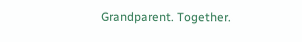Grandparent. Together.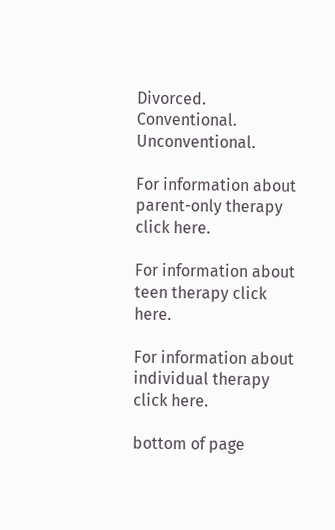Divorced. Conventional. Unconventional.

For information about parent-only therapy click here.

For information about teen therapy click here.

For information about individual therapy click here.

bottom of page